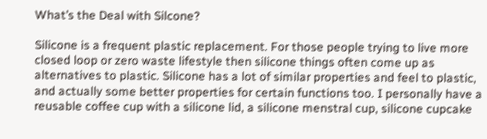What’s the Deal with Silcone?

Silicone is a frequent plastic replacement. For those people trying to live more closed loop or zero waste lifestyle then silicone things often come up as alternatives to plastic. Silicone has a lot of similar properties and feel to plastic, and actually some better properties for certain functions too. I personally have a reusable coffee cup with a silicone lid, a silicone menstral cup, silicone cupcake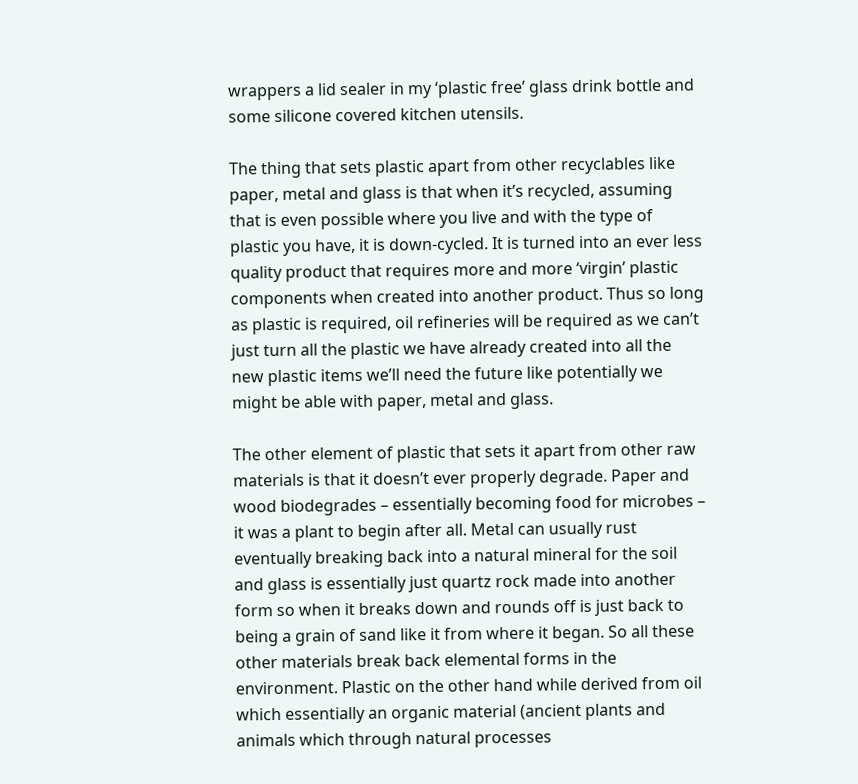wrappers a lid sealer in my ‘plastic free’ glass drink bottle and some silicone covered kitchen utensils.

The thing that sets plastic apart from other recyclables like paper, metal and glass is that when it’s recycled, assuming that is even possible where you live and with the type of plastic you have, it is down-cycled. It is turned into an ever less quality product that requires more and more ‘virgin’ plastic components when created into another product. Thus so long as plastic is required, oil refineries will be required as we can’t just turn all the plastic we have already created into all the new plastic items we’ll need the future like potentially we might be able with paper, metal and glass.

The other element of plastic that sets it apart from other raw materials is that it doesn’t ever properly degrade. Paper and wood biodegrades – essentially becoming food for microbes – it was a plant to begin after all. Metal can usually rust eventually breaking back into a natural mineral for the soil and glass is essentially just quartz rock made into another form so when it breaks down and rounds off is just back to being a grain of sand like it from where it began. So all these other materials break back elemental forms in the environment. Plastic on the other hand while derived from oil which essentially an organic material (ancient plants and animals which through natural processes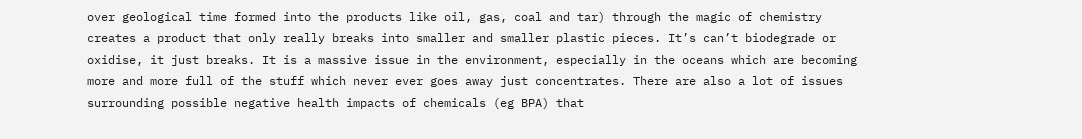over geological time formed into the products like oil, gas, coal and tar) through the magic of chemistry creates a product that only really breaks into smaller and smaller plastic pieces. It’s can’t biodegrade or oxidise, it just breaks. It is a massive issue in the environment, especially in the oceans which are becoming more and more full of the stuff which never ever goes away just concentrates. There are also a lot of issues surrounding possible negative health impacts of chemicals (eg BPA) that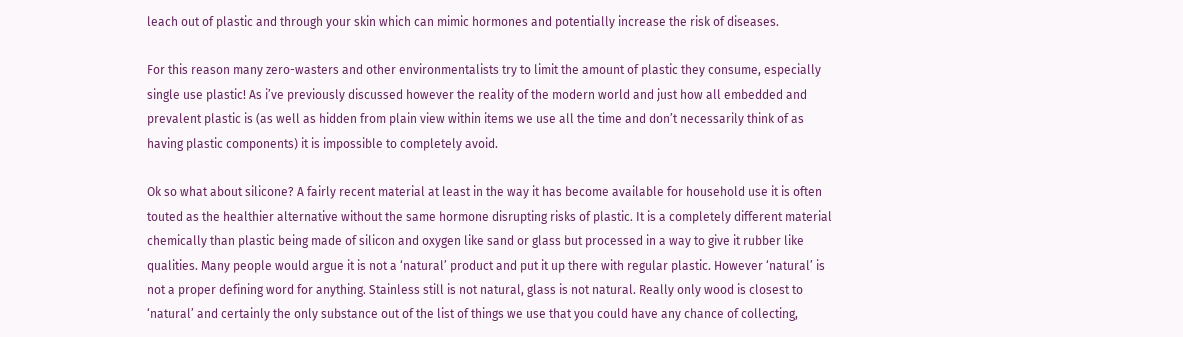leach out of plastic and through your skin which can mimic hormones and potentially increase the risk of diseases.

For this reason many zero-wasters and other environmentalists try to limit the amount of plastic they consume, especially single use plastic! As i’ve previously discussed however the reality of the modern world and just how all embedded and prevalent plastic is (as well as hidden from plain view within items we use all the time and don’t necessarily think of as having plastic components) it is impossible to completely avoid.

Ok so what about silicone? A fairly recent material at least in the way it has become available for household use it is often touted as the healthier alternative without the same hormone disrupting risks of plastic. It is a completely different material chemically than plastic being made of silicon and oxygen like sand or glass but processed in a way to give it rubber like qualities. Many people would argue it is not a ‘natural’ product and put it up there with regular plastic. However ‘natural’ is not a proper defining word for anything. Stainless still is not natural, glass is not natural. Really only wood is closest to ‘natural’ and certainly the only substance out of the list of things we use that you could have any chance of collecting,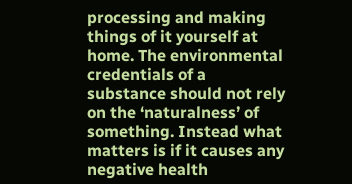processing and making things of it yourself at home. The environmental credentials of a substance should not rely on the ‘naturalness’ of something. Instead what matters is if it causes any negative health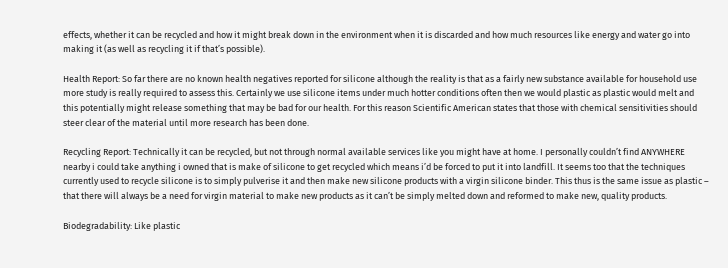effects, whether it can be recycled and how it might break down in the environment when it is discarded and how much resources like energy and water go into making it (as well as recycling it if that’s possible).

Health Report: So far there are no known health negatives reported for silicone although the reality is that as a fairly new substance available for household use more study is really required to assess this. Certainly we use silicone items under much hotter conditions often then we would plastic as plastic would melt and this potentially might release something that may be bad for our health. For this reason Scientific American states that those with chemical sensitivities should steer clear of the material until more research has been done.

Recycling Report: Technically it can be recycled, but not through normal available services like you might have at home. I personally couldn’t find ANYWHERE nearby i could take anything i owned that is make of silicone to get recycled which means i’d be forced to put it into landfill. It seems too that the techniques currently used to recycle silicone is to simply pulverise it and then make new silicone products with a virgin silicone binder. This thus is the same issue as plastic – that there will always be a need for virgin material to make new products as it can’t be simply melted down and reformed to make new, quality products.

Biodegradability: Like plastic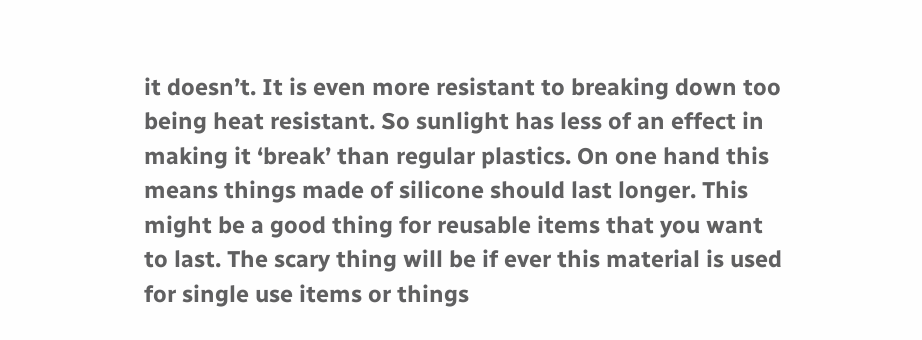it doesn’t. It is even more resistant to breaking down too being heat resistant. So sunlight has less of an effect in making it ‘break’ than regular plastics. On one hand this means things made of silicone should last longer. This might be a good thing for reusable items that you want to last. The scary thing will be if ever this material is used for single use items or things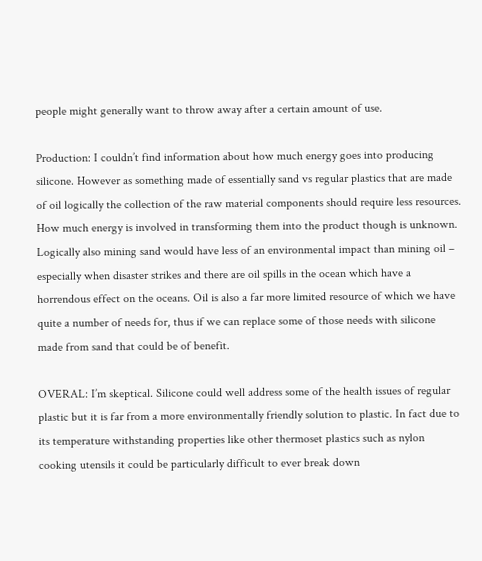people might generally want to throw away after a certain amount of use.

Production: I couldn’t find information about how much energy goes into producing silicone. However as something made of essentially sand vs regular plastics that are made of oil logically the collection of the raw material components should require less resources. How much energy is involved in transforming them into the product though is unknown. Logically also mining sand would have less of an environmental impact than mining oil – especially when disaster strikes and there are oil spills in the ocean which have a horrendous effect on the oceans. Oil is also a far more limited resource of which we have quite a number of needs for, thus if we can replace some of those needs with silicone made from sand that could be of benefit.

OVERAL: I’m skeptical. Silicone could well address some of the health issues of regular plastic but it is far from a more environmentally friendly solution to plastic. In fact due to its temperature withstanding properties like other thermoset plastics such as nylon cooking utensils it could be particularly difficult to ever break down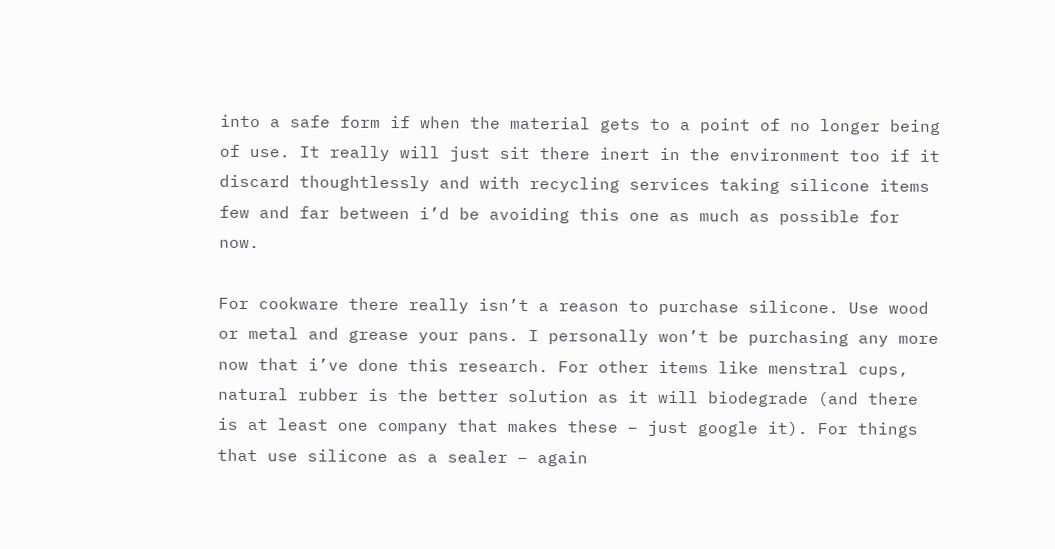into a safe form if when the material gets to a point of no longer being of use. It really will just sit there inert in the environment too if it discard thoughtlessly and with recycling services taking silicone items few and far between i’d be avoiding this one as much as possible for now.

For cookware there really isn’t a reason to purchase silicone. Use wood or metal and grease your pans. I personally won’t be purchasing any more now that i’ve done this research. For other items like menstral cups, natural rubber is the better solution as it will biodegrade (and there is at least one company that makes these – just google it). For things that use silicone as a sealer – again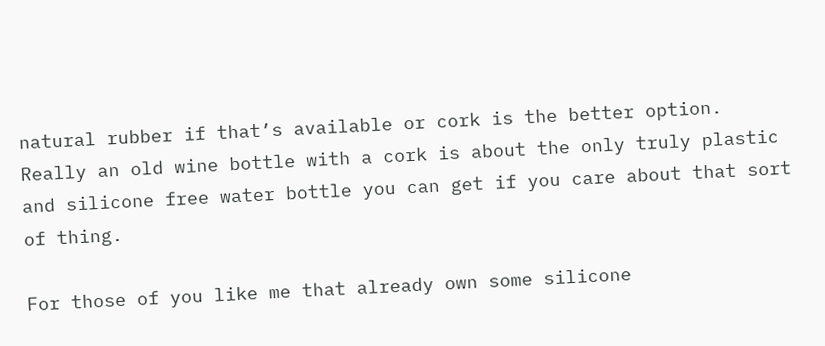natural rubber if that’s available or cork is the better option. Really an old wine bottle with a cork is about the only truly plastic and silicone free water bottle you can get if you care about that sort of thing.

For those of you like me that already own some silicone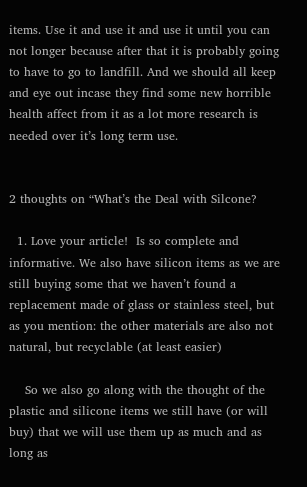items. Use it and use it and use it until you can not longer because after that it is probably going to have to go to landfill. And we should all keep and eye out incase they find some new horrible health affect from it as a lot more research is needed over it’s long term use.


2 thoughts on “What’s the Deal with Silcone?

  1. Love your article!  Is so complete and informative. We also have silicon items as we are still buying some that we haven’t found a replacement made of glass or stainless steel, but as you mention: the other materials are also not natural, but recyclable (at least easier)

    So we also go along with the thought of the plastic and silicone items we still have (or will buy) that we will use them up as much and as long as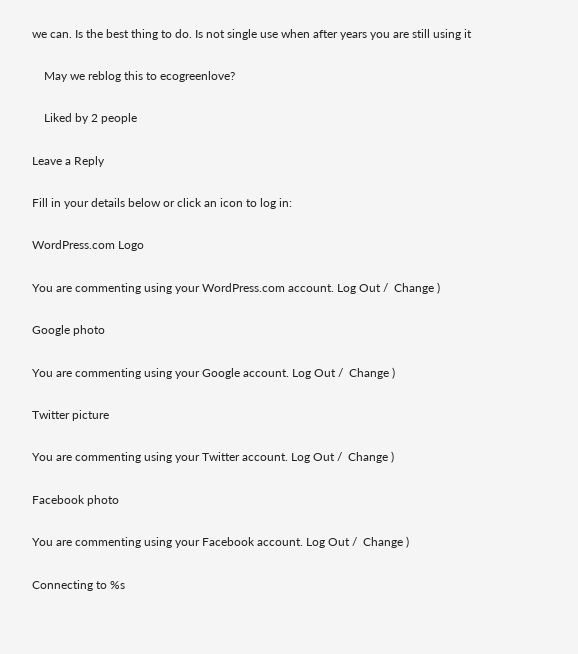we can. Is the best thing to do. Is not single use when after years you are still using it

    May we reblog this to ecogreenlove?

    Liked by 2 people

Leave a Reply

Fill in your details below or click an icon to log in:

WordPress.com Logo

You are commenting using your WordPress.com account. Log Out /  Change )

Google photo

You are commenting using your Google account. Log Out /  Change )

Twitter picture

You are commenting using your Twitter account. Log Out /  Change )

Facebook photo

You are commenting using your Facebook account. Log Out /  Change )

Connecting to %s